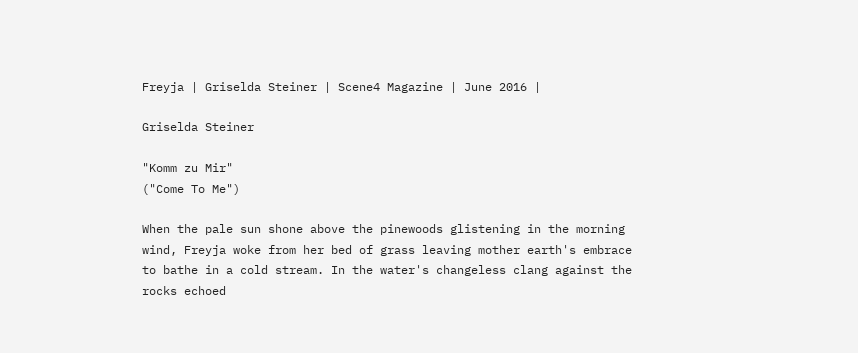Freyja | Griselda Steiner | Scene4 Magazine | June 2016 |

Griselda Steiner

"Komm zu Mir"
("Come To Me")

When the pale sun shone above the pinewoods glistening in the morning wind, Freyja woke from her bed of grass leaving mother earth's embrace to bathe in a cold stream. In the water's changeless clang against the rocks echoed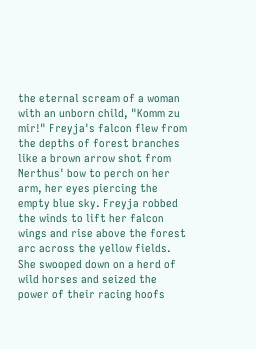the eternal scream of a woman with an unborn child, "Komm zu mir!" Freyja's falcon flew from the depths of forest branches like a brown arrow shot from Nerthus' bow to perch on her arm, her eyes piercing the empty blue sky. Freyja robbed the winds to lift her falcon wings and rise above the forest arc across the yellow fields. She swooped down on a herd of wild horses and seized the power of their racing hoofs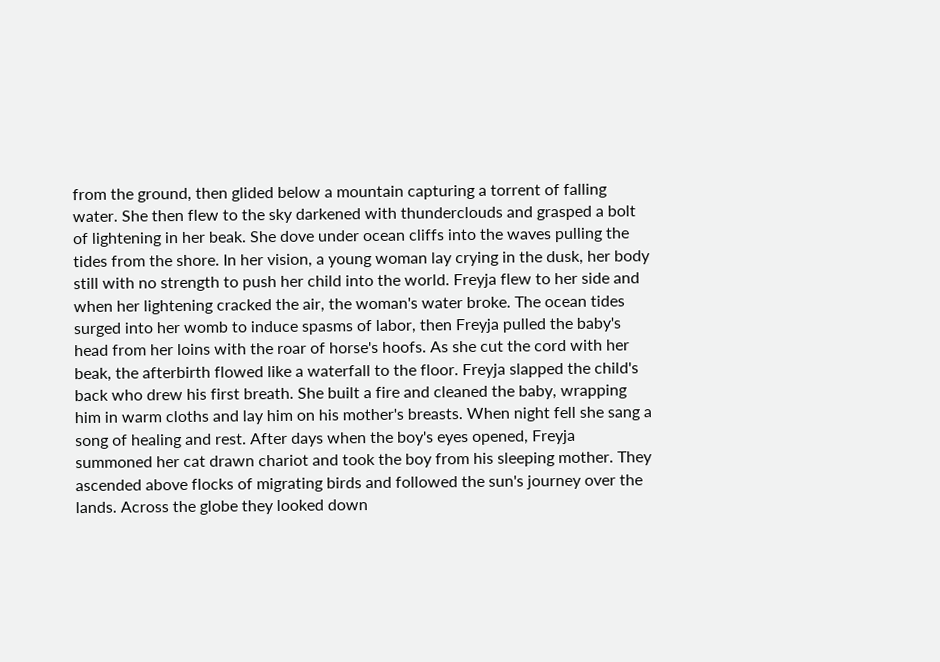from the ground, then glided below a mountain capturing a torrent of falling water. She then flew to the sky darkened with thunderclouds and grasped a bolt of lightening in her beak. She dove under ocean cliffs into the waves pulling the tides from the shore. In her vision, a young woman lay crying in the dusk, her body still with no strength to push her child into the world. Freyja flew to her side and when her lightening cracked the air, the woman's water broke. The ocean tides surged into her womb to induce spasms of labor, then Freyja pulled the baby's head from her loins with the roar of horse's hoofs. As she cut the cord with her beak, the afterbirth flowed like a waterfall to the floor. Freyja slapped the child's back who drew his first breath. She built a fire and cleaned the baby, wrapping him in warm cloths and lay him on his mother's breasts. When night fell she sang a song of healing and rest. After days when the boy's eyes opened, Freyja summoned her cat drawn chariot and took the boy from his sleeping mother. They ascended above flocks of migrating birds and followed the sun's journey over the lands. Across the globe they looked down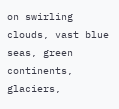on swirling clouds, vast blue seas, green continents, glaciers,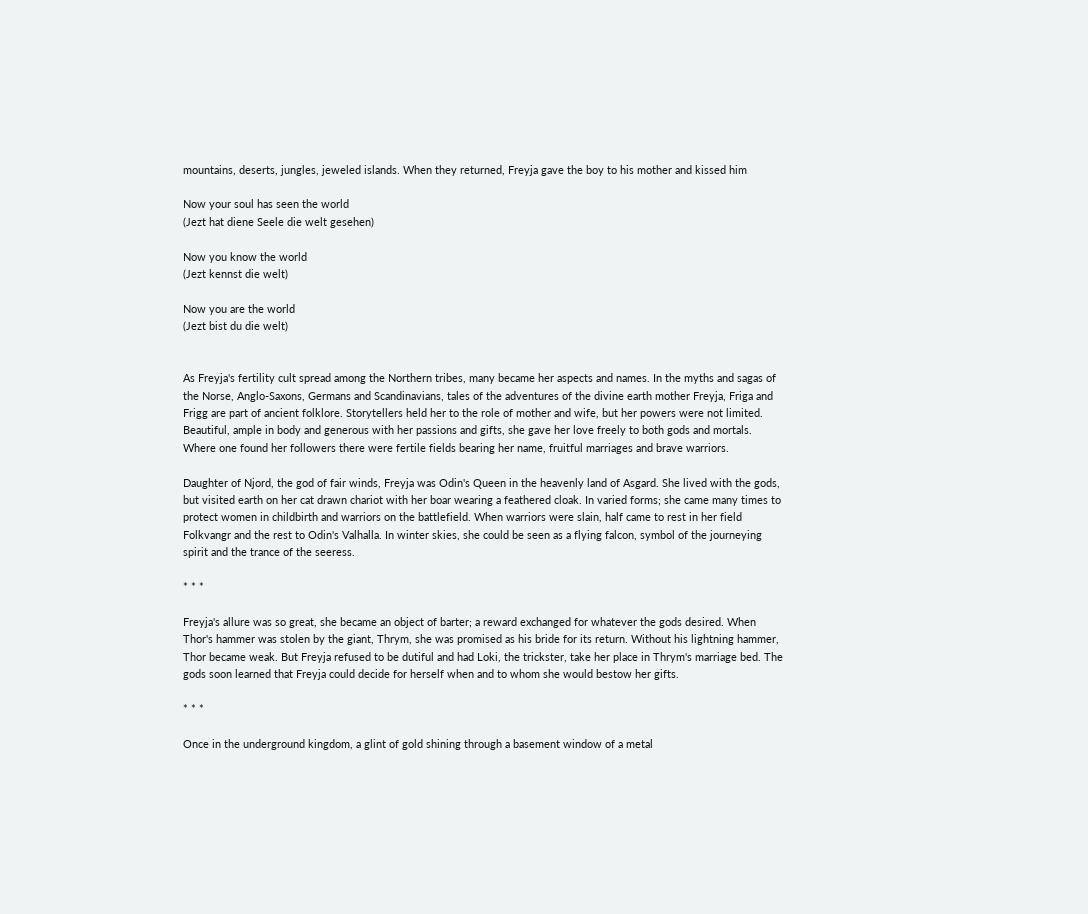mountains, deserts, jungles, jeweled islands. When they returned, Freyja gave the boy to his mother and kissed him

Now your soul has seen the world
(Jezt hat diene Seele die welt gesehen)

Now you know the world
(Jezt kennst die welt)

Now you are the world
(Jezt bist du die welt)


As Freyja's fertility cult spread among the Northern tribes, many became her aspects and names. In the myths and sagas of the Norse, Anglo-Saxons, Germans and Scandinavians, tales of the adventures of the divine earth mother Freyja, Friga and Frigg are part of ancient folklore. Storytellers held her to the role of mother and wife, but her powers were not limited. Beautiful, ample in body and generous with her passions and gifts, she gave her love freely to both gods and mortals. Where one found her followers there were fertile fields bearing her name, fruitful marriages and brave warriors.

Daughter of Njord, the god of fair winds, Freyja was Odin's Queen in the heavenly land of Asgard. She lived with the gods, but visited earth on her cat drawn chariot with her boar wearing a feathered cloak. In varied forms; she came many times to protect women in childbirth and warriors on the battlefield. When warriors were slain, half came to rest in her field Folkvangr and the rest to Odin's Valhalla. In winter skies, she could be seen as a flying falcon, symbol of the journeying spirit and the trance of the seeress.

* * *

Freyja's allure was so great, she became an object of barter; a reward exchanged for whatever the gods desired. When Thor's hammer was stolen by the giant, Thrym, she was promised as his bride for its return. Without his lightning hammer, Thor became weak. But Freyja refused to be dutiful and had Loki, the trickster, take her place in Thrym's marriage bed. The gods soon learned that Freyja could decide for herself when and to whom she would bestow her gifts.

* * *

Once in the underground kingdom, a glint of gold shining through a basement window of a metal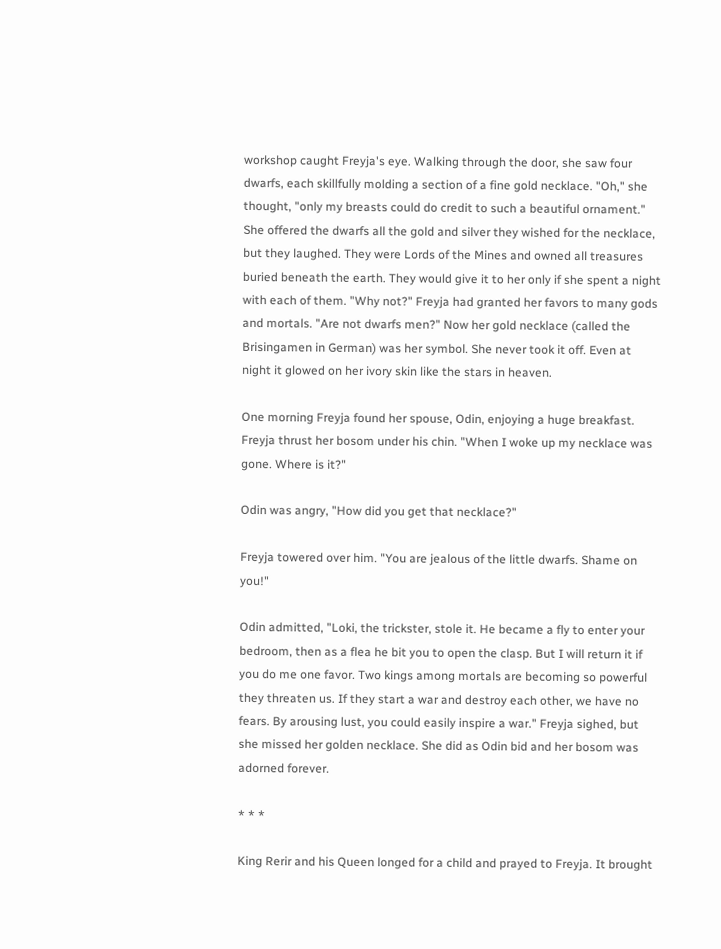workshop caught Freyja's eye. Walking through the door, she saw four dwarfs, each skillfully molding a section of a fine gold necklace. "Oh," she thought, "only my breasts could do credit to such a beautiful ornament." She offered the dwarfs all the gold and silver they wished for the necklace, but they laughed. They were Lords of the Mines and owned all treasures buried beneath the earth. They would give it to her only if she spent a night with each of them. "Why not?" Freyja had granted her favors to many gods and mortals. "Are not dwarfs men?" Now her gold necklace (called the Brisingamen in German) was her symbol. She never took it off. Even at night it glowed on her ivory skin like the stars in heaven.

One morning Freyja found her spouse, Odin, enjoying a huge breakfast. Freyja thrust her bosom under his chin. "When I woke up my necklace was gone. Where is it?"

Odin was angry, "How did you get that necklace?"

Freyja towered over him. "You are jealous of the little dwarfs. Shame on you!"

Odin admitted, "Loki, the trickster, stole it. He became a fly to enter your bedroom, then as a flea he bit you to open the clasp. But I will return it if you do me one favor. Two kings among mortals are becoming so powerful they threaten us. If they start a war and destroy each other, we have no fears. By arousing lust, you could easily inspire a war." Freyja sighed, but she missed her golden necklace. She did as Odin bid and her bosom was adorned forever.

* * *

King Rerir and his Queen longed for a child and prayed to Freyja. It brought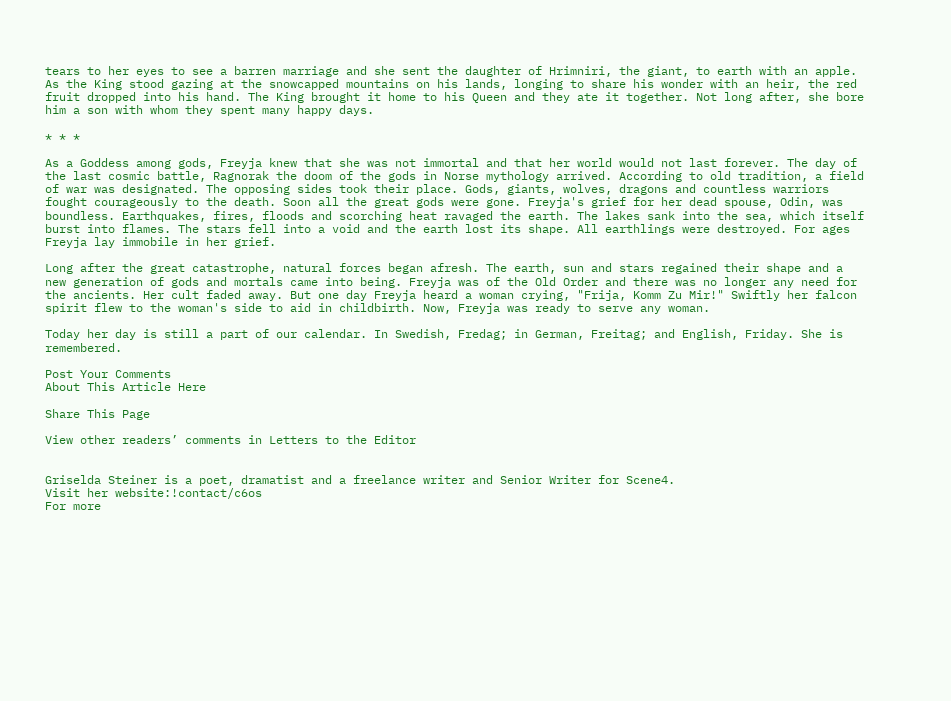tears to her eyes to see a barren marriage and she sent the daughter of Hrimniri, the giant, to earth with an apple. As the King stood gazing at the snowcapped mountains on his lands, longing to share his wonder with an heir, the red fruit dropped into his hand. The King brought it home to his Queen and they ate it together. Not long after, she bore him a son with whom they spent many happy days.

* * *

As a Goddess among gods, Freyja knew that she was not immortal and that her world would not last forever. The day of the last cosmic battle, Ragnorak the doom of the gods in Norse mythology arrived. According to old tradition, a field of war was designated. The opposing sides took their place. Gods, giants, wolves, dragons and countless warriors fought courageously to the death. Soon all the great gods were gone. Freyja's grief for her dead spouse, Odin, was boundless. Earthquakes, fires, floods and scorching heat ravaged the earth. The lakes sank into the sea, which itself burst into flames. The stars fell into a void and the earth lost its shape. All earthlings were destroyed. For ages Freyja lay immobile in her grief.

Long after the great catastrophe, natural forces began afresh. The earth, sun and stars regained their shape and a new generation of gods and mortals came into being. Freyja was of the Old Order and there was no longer any need for the ancients. Her cult faded away. But one day Freyja heard a woman crying, "Frija, Komm Zu Mir!" Swiftly her falcon spirit flew to the woman's side to aid in childbirth. Now, Freyja was ready to serve any woman.

Today her day is still a part of our calendar. In Swedish, Fredag; in German, Freitag; and English, Friday. She is remembered.

Post Your Comments
About This Article Here

Share This Page

View other readers’ comments in Letters to the Editor


Griselda Steiner is a poet, dramatist and a freelance writer and Senior Writer for Scene4.
Visit her website:!contact/c6os
For more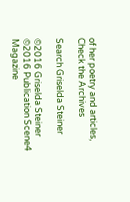of her poetry and articles,
Check the Archives

Search Griselda Steiner

©2016 Griselda Steiner
©2016 Publication Scene4 Magazine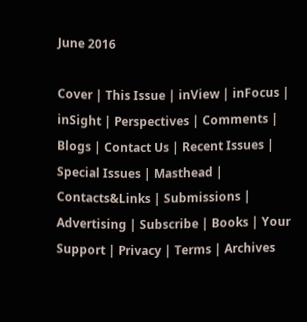June 2016

Cover | This Issue | inView | inFocus | inSight | Perspectives | Comments | Blogs | Contact Us | Recent Issues | Special Issues | Masthead | Contacts&Links | Submissions | Advertising | Subscribe | Books | Your Support | Privacy | Terms | Archives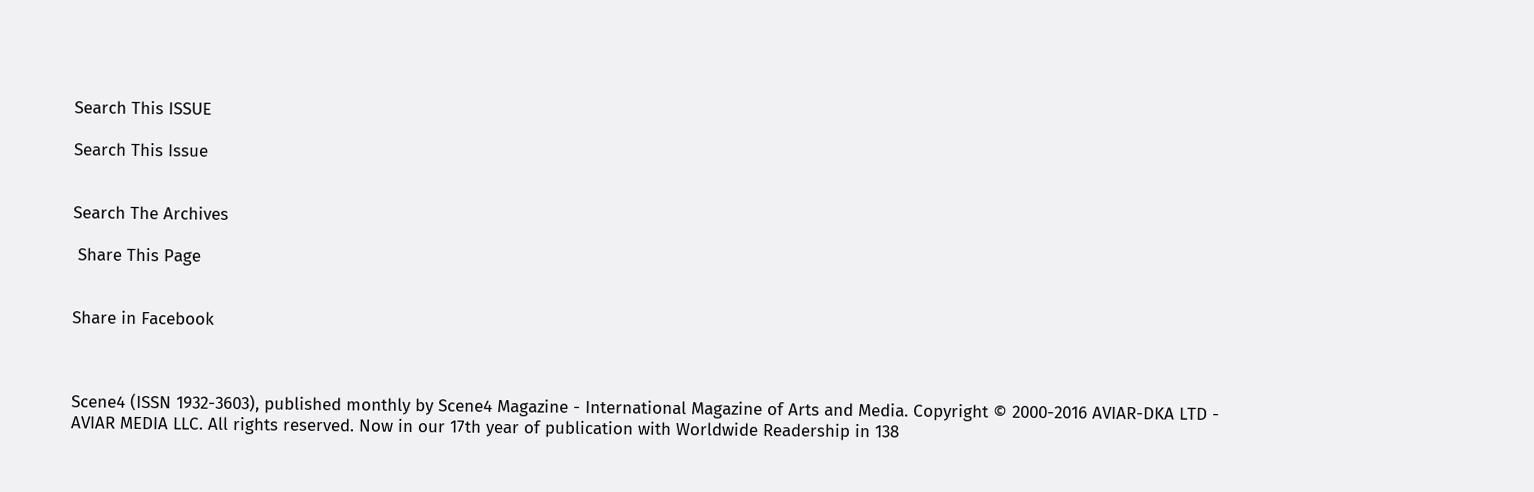Search This ISSUE

Search This Issue


Search The Archives

 Share This Page


Share in Facebook



Scene4 (ISSN 1932-3603), published monthly by Scene4 Magazine - International Magazine of Arts and Media. Copyright © 2000-2016 AVIAR-DKA LTD - AVIAR MEDIA LLC. All rights reserved. Now in our 17th year of publication with Worldwide Readership in 138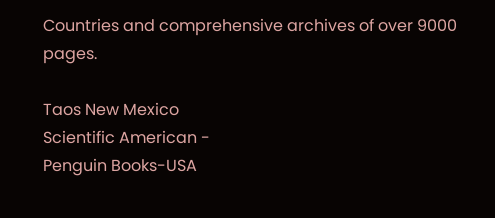Countries and comprehensive archives of over 9000 pages.

Taos New Mexico
Scientific American -
Penguin Books-USA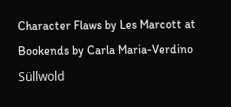Character Flaws by Les Marcott at
Bookends by Carla Maria-Verdino Süllwold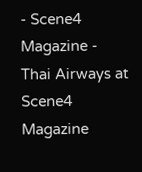- Scene4 Magazine -
Thai Airways at Scene4 Magazine